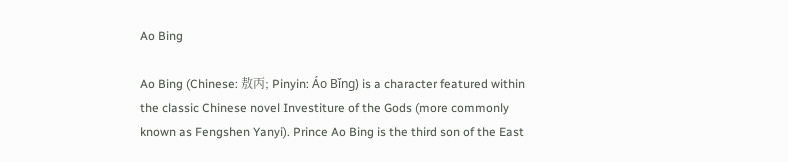Ao Bing

Ao Bing (Chinese: 敖丙; Pinyin: Áo Bǐng) is a character featured within the classic Chinese novel Investiture of the Gods (more commonly known as Fengshen Yanyi). Prince Ao Bing is the third son of the East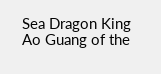Sea Dragon King Ao Guang of the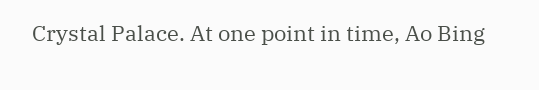Crystal Palace. At one point in time, Ao Bing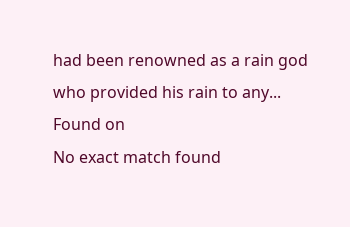had been renowned as a rain god who provided his rain to any...
Found on
No exact match found